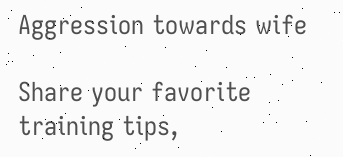Aggression towards wife

Share your favorite training tips,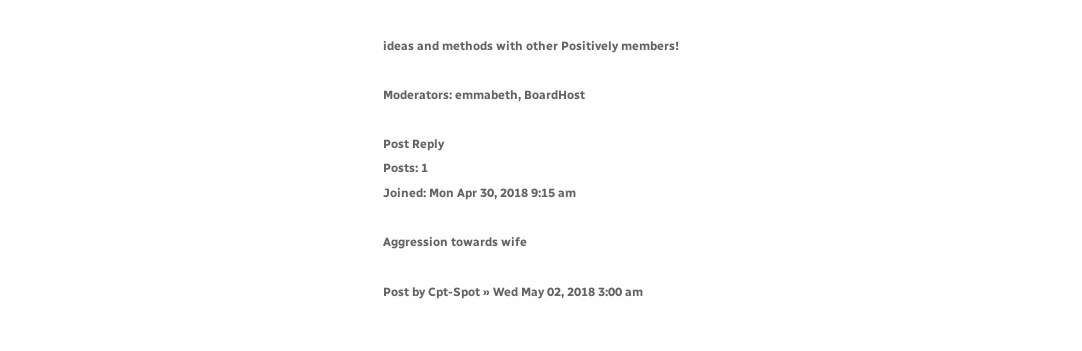ideas and methods with other Positively members!

Moderators: emmabeth, BoardHost

Post Reply
Posts: 1
Joined: Mon Apr 30, 2018 9:15 am

Aggression towards wife

Post by Cpt-Spot » Wed May 02, 2018 3:00 am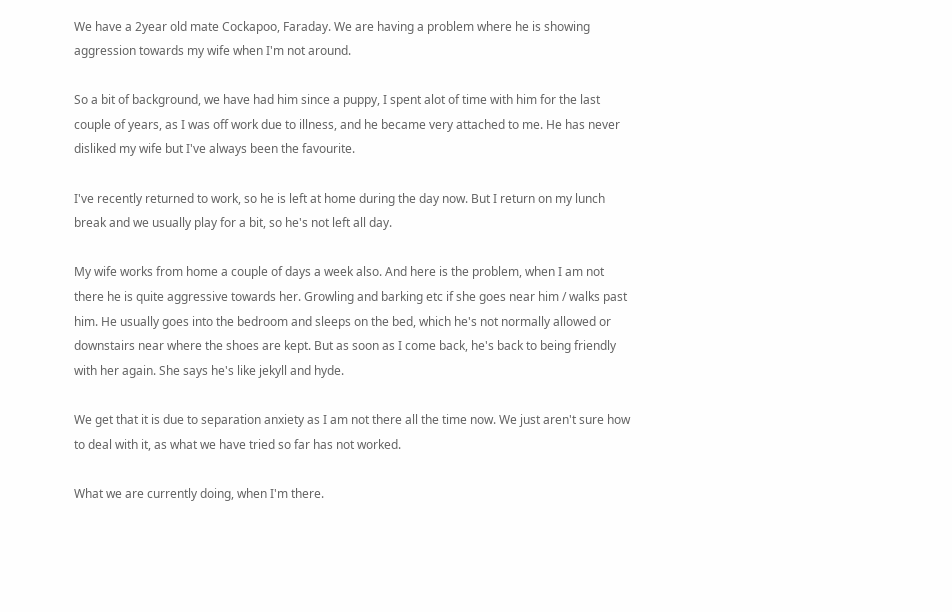We have a 2year old mate Cockapoo, Faraday. We are having a problem where he is showing aggression towards my wife when I'm not around.

So a bit of background, we have had him since a puppy, I spent alot of time with him for the last couple of years, as I was off work due to illness, and he became very attached to me. He has never disliked my wife but I've always been the favourite.

I've recently returned to work, so he is left at home during the day now. But I return on my lunch break and we usually play for a bit, so he's not left all day.

My wife works from home a couple of days a week also. And here is the problem, when I am not there he is quite aggressive towards her. Growling and barking etc if she goes near him / walks past him. He usually goes into the bedroom and sleeps on the bed, which he's not normally allowed or downstairs near where the shoes are kept. But as soon as I come back, he's back to being friendly with her again. She says he's like jekyll and hyde.

We get that it is due to separation anxiety as I am not there all the time now. We just aren't sure how to deal with it, as what we have tried so far has not worked.

What we are currently doing, when I'm there.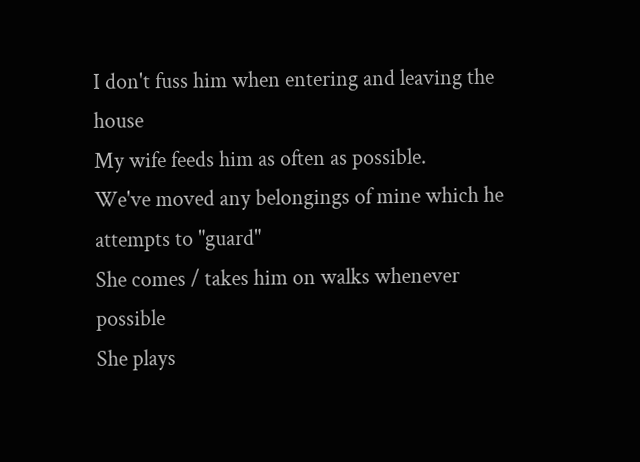I don't fuss him when entering and leaving the house
My wife feeds him as often as possible.
We've moved any belongings of mine which he attempts to "guard"
She comes / takes him on walks whenever possible
She plays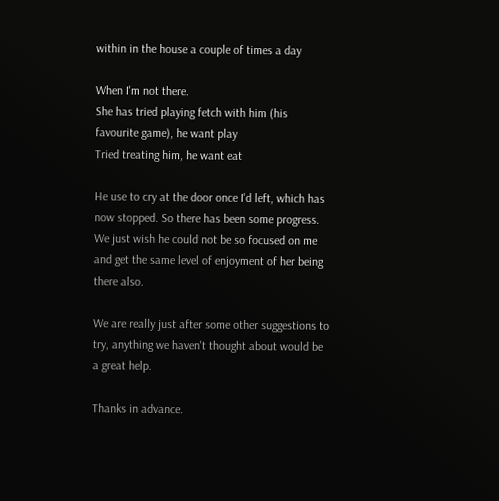within in the house a couple of times a day

When I'm not there.
She has tried playing fetch with him (his favourite game), he want play
Tried treating him, he want eat

He use to cry at the door once I'd left, which has now stopped. So there has been some progress. We just wish he could not be so focused on me and get the same level of enjoyment of her being there also.

We are really just after some other suggestions to try, anything we haven't thought about would be a great help.

Thanks in advance.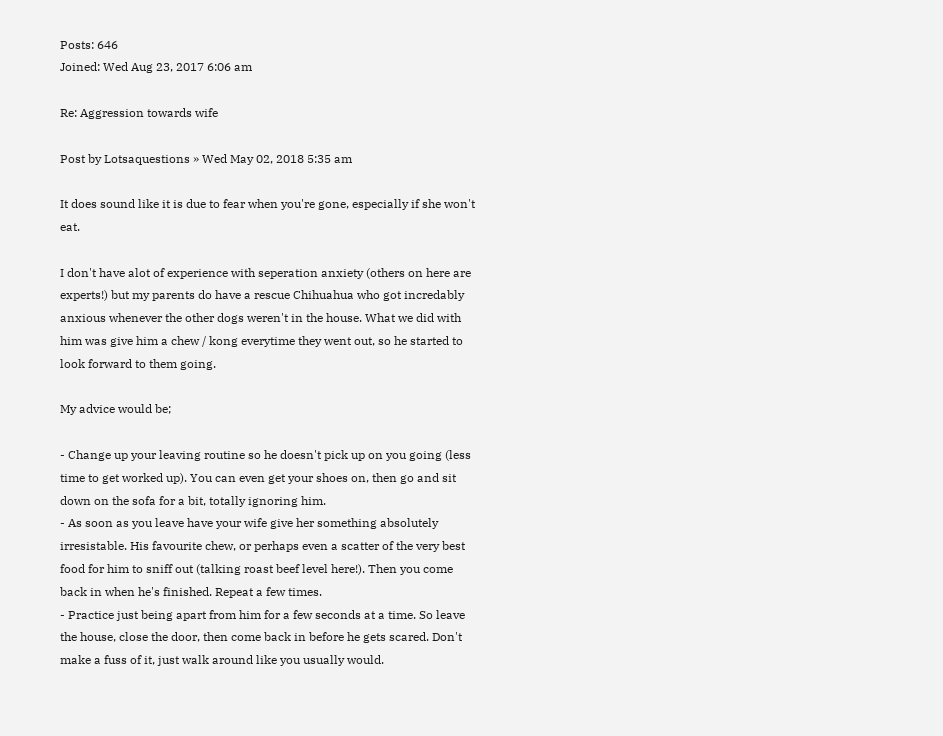Posts: 646
Joined: Wed Aug 23, 2017 6:06 am

Re: Aggression towards wife

Post by Lotsaquestions » Wed May 02, 2018 5:35 am

It does sound like it is due to fear when you're gone, especially if she won't eat.

I don't have alot of experience with seperation anxiety (others on here are experts!) but my parents do have a rescue Chihuahua who got incredably anxious whenever the other dogs weren't in the house. What we did with him was give him a chew / kong everytime they went out, so he started to look forward to them going.

My advice would be;

- Change up your leaving routine so he doesn't pick up on you going (less time to get worked up). You can even get your shoes on, then go and sit down on the sofa for a bit, totally ignoring him.
- As soon as you leave have your wife give her something absolutely irresistable. His favourite chew, or perhaps even a scatter of the very best food for him to sniff out (talking roast beef level here!). Then you come back in when he's finished. Repeat a few times.
- Practice just being apart from him for a few seconds at a time. So leave the house, close the door, then come back in before he gets scared. Don't make a fuss of it, just walk around like you usually would.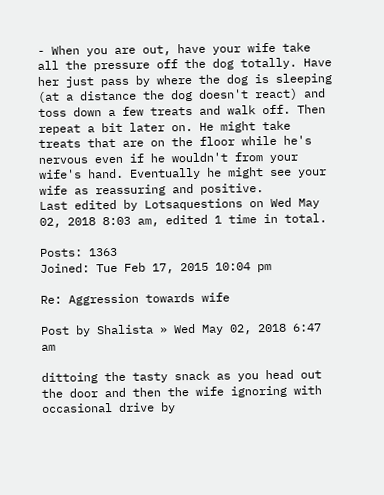- When you are out, have your wife take all the pressure off the dog totally. Have her just pass by where the dog is sleeping (at a distance the dog doesn't react) and toss down a few treats and walk off. Then repeat a bit later on. He might take treats that are on the floor while he's nervous even if he wouldn't from your wife's hand. Eventually he might see your wife as reassuring and positive.
Last edited by Lotsaquestions on Wed May 02, 2018 8:03 am, edited 1 time in total.

Posts: 1363
Joined: Tue Feb 17, 2015 10:04 pm

Re: Aggression towards wife

Post by Shalista » Wed May 02, 2018 6:47 am

dittoing the tasty snack as you head out the door and then the wife ignoring with occasional drive by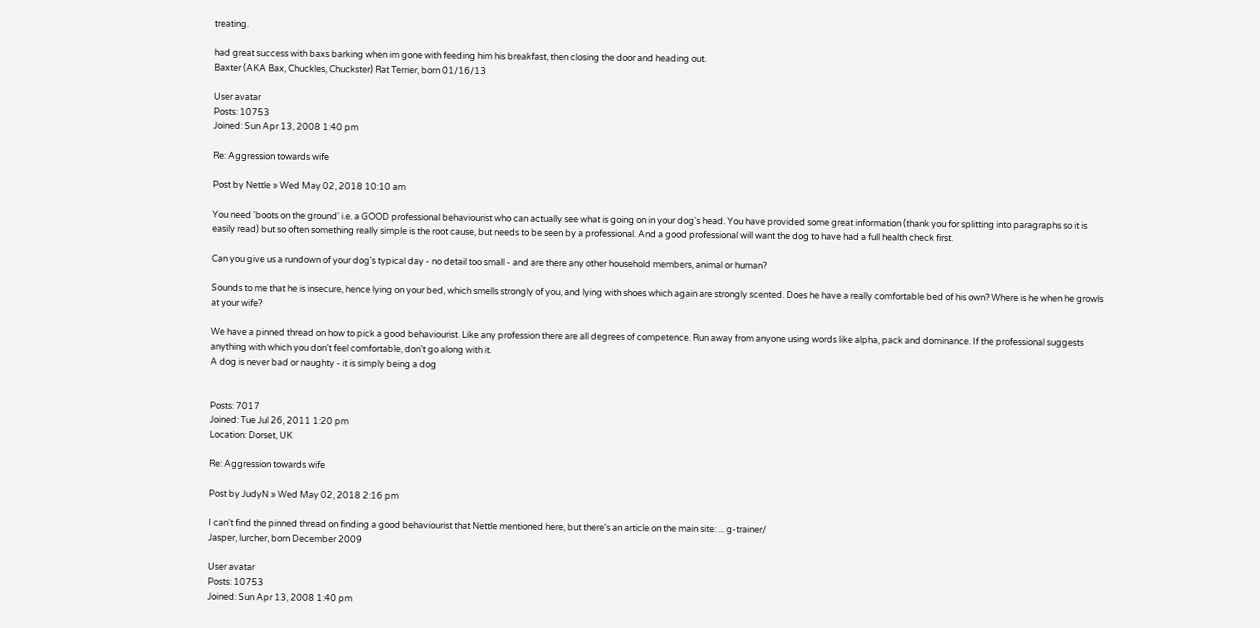treating.

had great success with baxs barking when im gone with feeding him his breakfast, then closing the door and heading out.
Baxter (AKA Bax, Chuckles, Chuckster) Rat Terrier, born 01/16/13

User avatar
Posts: 10753
Joined: Sun Apr 13, 2008 1:40 pm

Re: Aggression towards wife

Post by Nettle » Wed May 02, 2018 10:10 am

You need 'boots on the ground' i.e. a GOOD professional behaviourist who can actually see what is going on in your dog's head. You have provided some great information (thank you for splitting into paragraphs so it is easily read) but so often something really simple is the root cause, but needs to be seen by a professional. And a good professional will want the dog to have had a full health check first.

Can you give us a rundown of your dog's typical day - no detail too small - and are there any other household members, animal or human?

Sounds to me that he is insecure, hence lying on your bed, which smells strongly of you, and lying with shoes which again are strongly scented. Does he have a really comfortable bed of his own? Where is he when he growls at your wife?

We have a pinned thread on how to pick a good behaviourist. Like any profession there are all degrees of competence. Run away from anyone using words like alpha, pack and dominance. If the professional suggests anything with which you don't feel comfortable, don't go along with it.
A dog is never bad or naughty - it is simply being a dog


Posts: 7017
Joined: Tue Jul 26, 2011 1:20 pm
Location: Dorset, UK

Re: Aggression towards wife

Post by JudyN » Wed May 02, 2018 2:16 pm

I can't find the pinned thread on finding a good behaviourist that Nettle mentioned here, but there's an article on the main site: ... g-trainer/
Jasper, lurcher, born December 2009

User avatar
Posts: 10753
Joined: Sun Apr 13, 2008 1:40 pm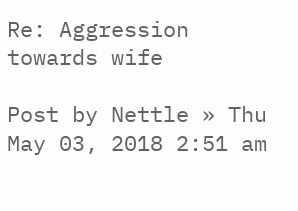Re: Aggression towards wife

Post by Nettle » Thu May 03, 2018 2:51 am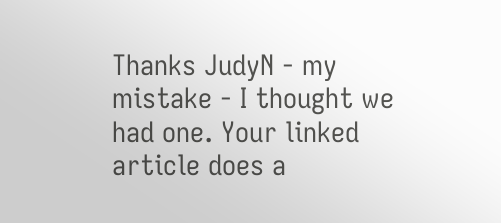Thanks JudyN - my mistake - I thought we had one. Your linked article does a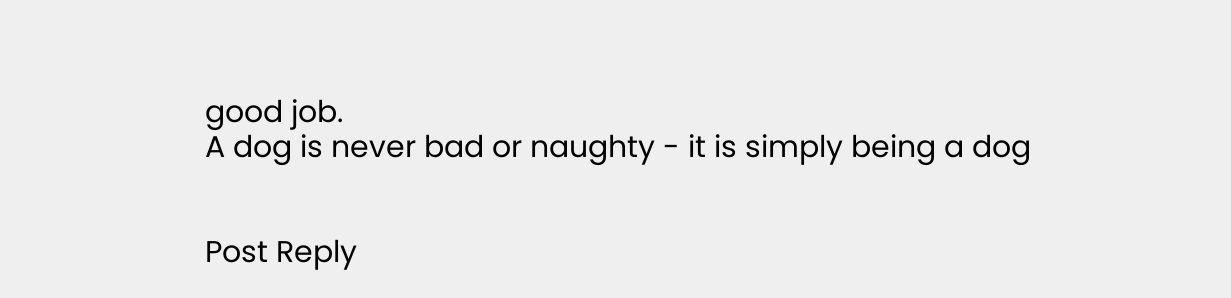good job.
A dog is never bad or naughty - it is simply being a dog


Post Reply